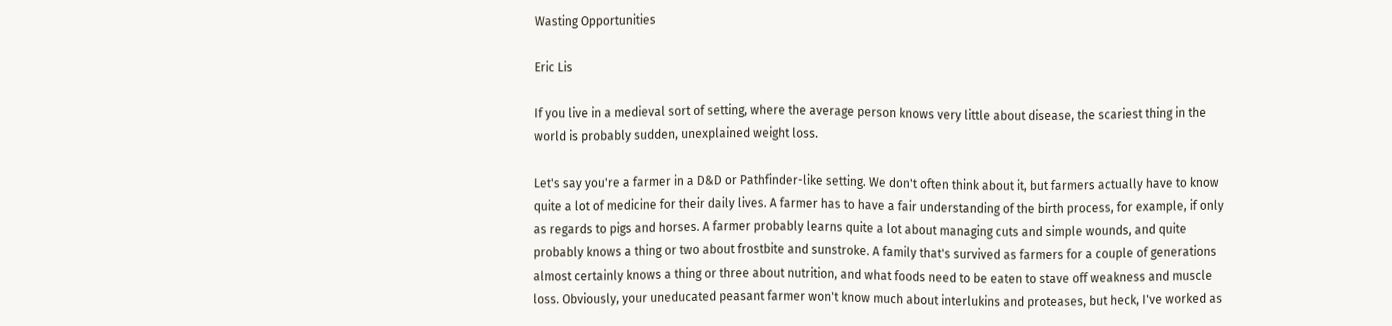Wasting Opportunities

Eric Lis

If you live in a medieval sort of setting, where the average person knows very little about disease, the scariest thing in the world is probably sudden, unexplained weight loss.

Let's say you're a farmer in a D&D or Pathfinder-like setting. We don't often think about it, but farmers actually have to know quite a lot of medicine for their daily lives. A farmer has to have a fair understanding of the birth process, for example, if only as regards to pigs and horses. A farmer probably learns quite a lot about managing cuts and simple wounds, and quite probably knows a thing or two about frostbite and sunstroke. A family that's survived as farmers for a couple of generations almost certainly knows a thing or three about nutrition, and what foods need to be eaten to stave off weakness and muscle loss. Obviously, your uneducated peasant farmer won't know much about interlukins and proteases, but heck, I've worked as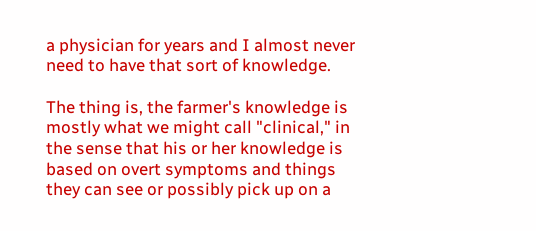a physician for years and I almost never need to have that sort of knowledge.

The thing is, the farmer's knowledge is mostly what we might call "clinical," in the sense that his or her knowledge is based on overt symptoms and things they can see or possibly pick up on a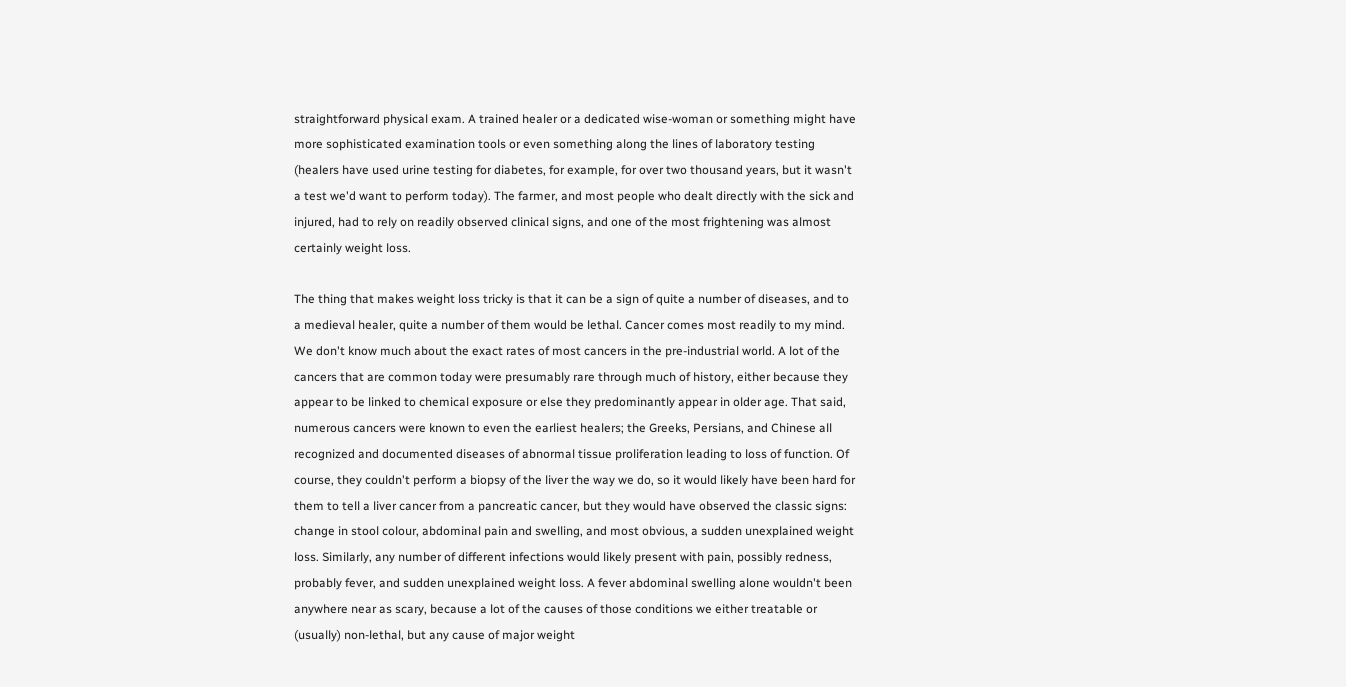straightforward physical exam. A trained healer or a dedicated wise-woman or something might have more sophisticated examination tools or even something along the lines of laboratory testing (healers have used urine testing for diabetes, for example, for over two thousand years, but it wasn't a test we'd want to perform today). The farmer, and most people who dealt directly with the sick and injured, had to rely on readily observed clinical signs, and one of the most frightening was almost certainly weight loss.

The thing that makes weight loss tricky is that it can be a sign of quite a number of diseases, and to a medieval healer, quite a number of them would be lethal. Cancer comes most readily to my mind. We don't know much about the exact rates of most cancers in the pre-industrial world. A lot of the cancers that are common today were presumably rare through much of history, either because they appear to be linked to chemical exposure or else they predominantly appear in older age. That said, numerous cancers were known to even the earliest healers; the Greeks, Persians, and Chinese all recognized and documented diseases of abnormal tissue proliferation leading to loss of function. Of course, they couldn't perform a biopsy of the liver the way we do, so it would likely have been hard for them to tell a liver cancer from a pancreatic cancer, but they would have observed the classic signs: change in stool colour, abdominal pain and swelling, and most obvious, a sudden unexplained weight loss. Similarly, any number of different infections would likely present with pain, possibly redness, probably fever, and sudden unexplained weight loss. A fever abdominal swelling alone wouldn't been anywhere near as scary, because a lot of the causes of those conditions we either treatable or (usually) non-lethal, but any cause of major weight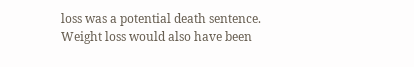loss was a potential death sentence. Weight loss would also have been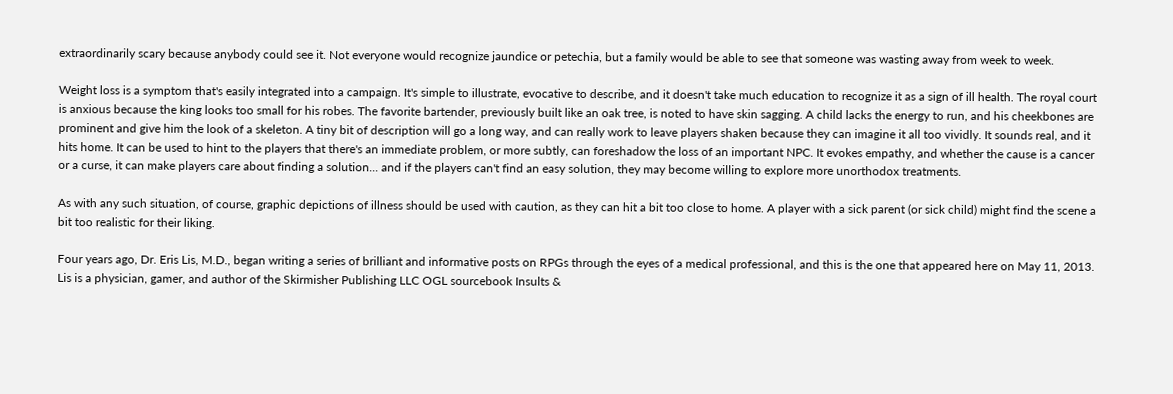extraordinarily scary because anybody could see it. Not everyone would recognize jaundice or petechia, but a family would be able to see that someone was wasting away from week to week.

Weight loss is a symptom that's easily integrated into a campaign. It's simple to illustrate, evocative to describe, and it doesn't take much education to recognize it as a sign of ill health. The royal court is anxious because the king looks too small for his robes. The favorite bartender, previously built like an oak tree, is noted to have skin sagging. A child lacks the energy to run, and his cheekbones are prominent and give him the look of a skeleton. A tiny bit of description will go a long way, and can really work to leave players shaken because they can imagine it all too vividly. It sounds real, and it hits home. It can be used to hint to the players that there's an immediate problem, or more subtly, can foreshadow the loss of an important NPC. It evokes empathy, and whether the cause is a cancer or a curse, it can make players care about finding a solution... and if the players can't find an easy solution, they may become willing to explore more unorthodox treatments.

As with any such situation, of course, graphic depictions of illness should be used with caution, as they can hit a bit too close to home. A player with a sick parent (or sick child) might find the scene a bit too realistic for their liking.

Four years ago, Dr. Eris Lis, M.D., began writing a series of brilliant and informative posts on RPGs through the eyes of a medical professional, and this is the one that appeared here on May 11, 2013. Lis is a physician, gamer, and author of the Skirmisher Publishing LLC OGL sourcebook Insults &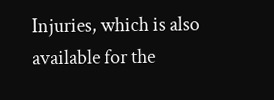Injuries, which is also available for the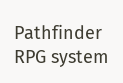Pathfinder RPG system